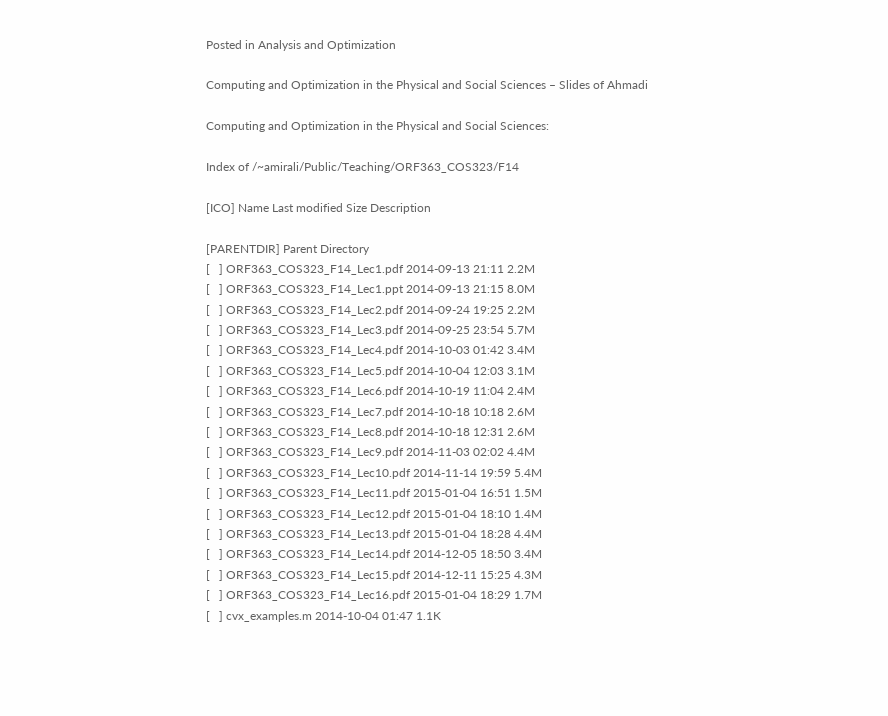Posted in Analysis and Optimization

Computing and Optimization in the Physical and Social Sciences – Slides of Ahmadi

Computing and Optimization in the Physical and Social Sciences:

Index of /~amirali/Public/Teaching/ORF363_COS323/F14

[ICO] Name Last modified Size Description

[PARENTDIR] Parent Directory
[   ] ORF363_COS323_F14_Lec1.pdf 2014-09-13 21:11 2.2M
[   ] ORF363_COS323_F14_Lec1.ppt 2014-09-13 21:15 8.0M
[   ] ORF363_COS323_F14_Lec2.pdf 2014-09-24 19:25 2.2M
[   ] ORF363_COS323_F14_Lec3.pdf 2014-09-25 23:54 5.7M
[   ] ORF363_COS323_F14_Lec4.pdf 2014-10-03 01:42 3.4M
[   ] ORF363_COS323_F14_Lec5.pdf 2014-10-04 12:03 3.1M
[   ] ORF363_COS323_F14_Lec6.pdf 2014-10-19 11:04 2.4M
[   ] ORF363_COS323_F14_Lec7.pdf 2014-10-18 10:18 2.6M
[   ] ORF363_COS323_F14_Lec8.pdf 2014-10-18 12:31 2.6M
[   ] ORF363_COS323_F14_Lec9.pdf 2014-11-03 02:02 4.4M
[   ] ORF363_COS323_F14_Lec10.pdf 2014-11-14 19:59 5.4M
[   ] ORF363_COS323_F14_Lec11.pdf 2015-01-04 16:51 1.5M
[   ] ORF363_COS323_F14_Lec12.pdf 2015-01-04 18:10 1.4M
[   ] ORF363_COS323_F14_Lec13.pdf 2015-01-04 18:28 4.4M
[   ] ORF363_COS323_F14_Lec14.pdf 2014-12-05 18:50 3.4M
[   ] ORF363_COS323_F14_Lec15.pdf 2014-12-11 15:25 4.3M
[   ] ORF363_COS323_F14_Lec16.pdf 2015-01-04 18:29 1.7M
[   ] cvx_examples.m 2014-10-04 01:47 1.1K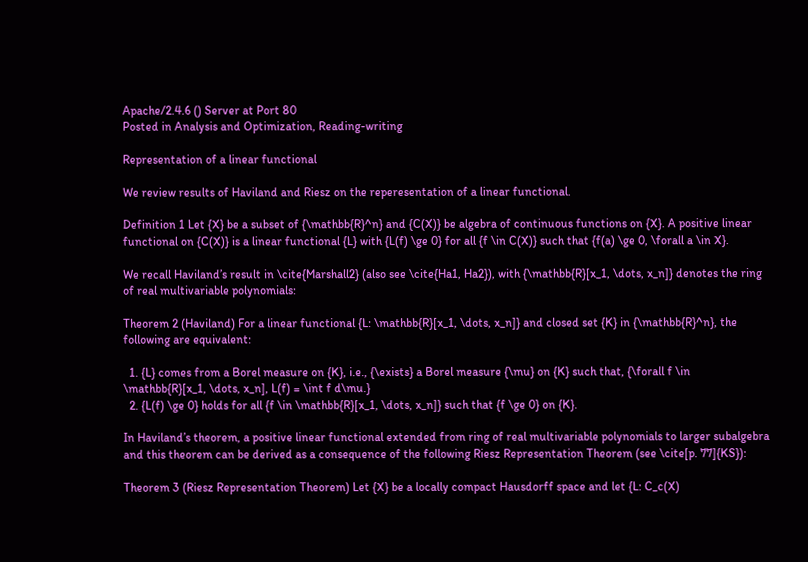Apache/2.4.6 () Server at Port 80
Posted in Analysis and Optimization, Reading-writing

Representation of a linear functional

We review results of Haviland and Riesz on the reperesentation of a linear functional.

Definition 1 Let {X} be a subset of {\mathbb{R}^n} and {C(X)} be algebra of continuous functions on {X}. A positive linear functional on {C(X)} is a linear functional {L} with {L(f) \ge 0} for all {f \in C(X)} such that {f(a) \ge 0, \forall a \in X}.

We recall Haviland’s result in \cite{Marshall2} (also see \cite{Ha1, Ha2}), with {\mathbb{R}[x_1, \dots, x_n]} denotes the ring of real multivariable polynomials:

Theorem 2 (Haviland) For a linear functional {L: \mathbb{R}[x_1, \dots, x_n]} and closed set {K} in {\mathbb{R}^n}, the following are equivalent:

  1. {L} comes from a Borel measure on {K}, i.e., {\exists} a Borel measure {\mu} on {K} such that, {\forall f \in \mathbb{R}[x_1, \dots, x_n], L(f) = \int f d\mu.}
  2. {L(f) \ge 0} holds for all {f \in \mathbb{R}[x_1, \dots, x_n]} such that {f \ge 0} on {K}.

In Haviland’s theorem, a positive linear functional extended from ring of real multivariable polynomials to larger subalgebra and this theorem can be derived as a consequence of the following Riesz Representation Theorem (see \cite[p. 77]{KS}):

Theorem 3 (Riesz Representation Theorem) Let {X} be a locally compact Hausdorff space and let {L: C_c(X)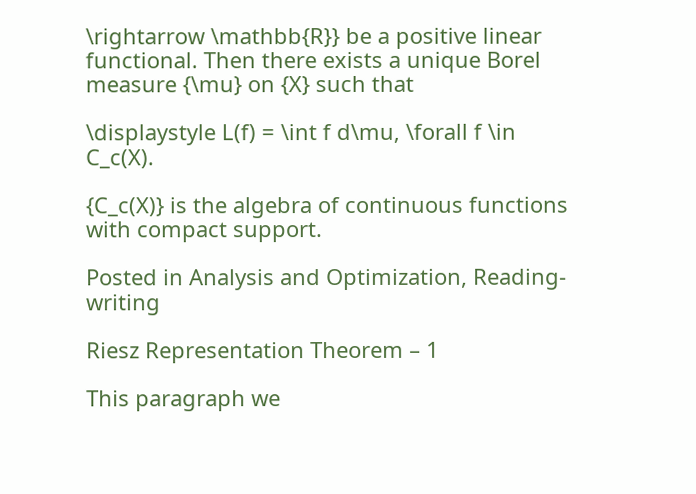\rightarrow \mathbb{R}} be a positive linear functional. Then there exists a unique Borel measure {\mu} on {X} such that

\displaystyle L(f) = \int f d\mu, \forall f \in C_c(X).

{C_c(X)} is the algebra of continuous functions with compact support.

Posted in Analysis and Optimization, Reading-writing

Riesz Representation Theorem – 1

This paragraph we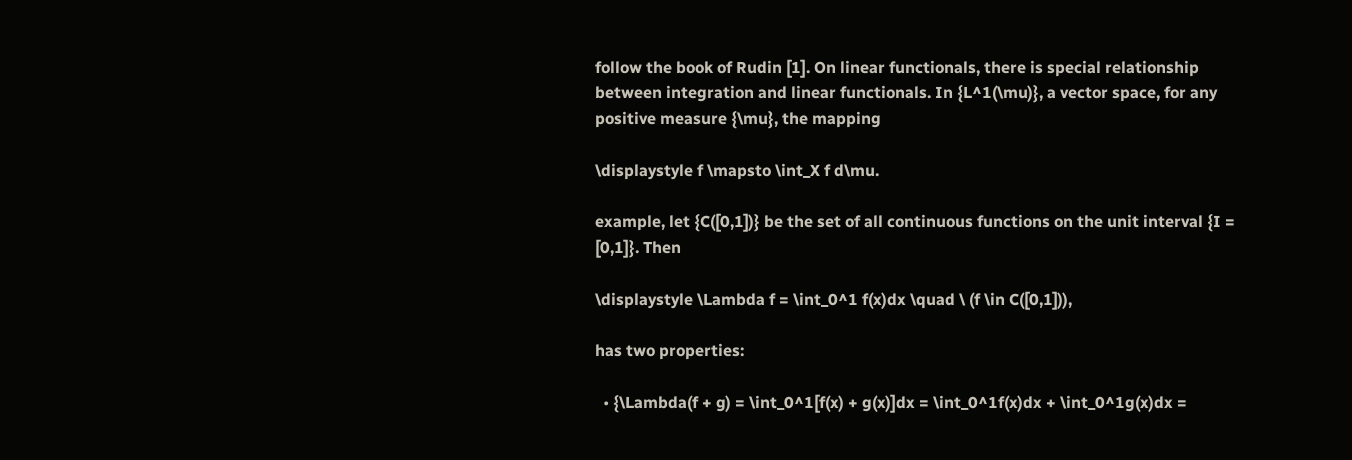follow the book of Rudin [1]. On linear functionals, there is special relationship between integration and linear functionals. In {L^1(\mu)}, a vector space, for any positive measure {\mu}, the mapping

\displaystyle f \mapsto \int_X f d\mu.

example, let {C([0,1])} be the set of all continuous functions on the unit interval {I = [0,1]}. Then

\displaystyle \Lambda f = \int_0^1 f(x)dx \quad \ (f \in C([0,1])),

has two properties:

  • {\Lambda(f + g) = \int_0^1[f(x) + g(x)]dx = \int_0^1f(x)dx + \int_0^1g(x)dx =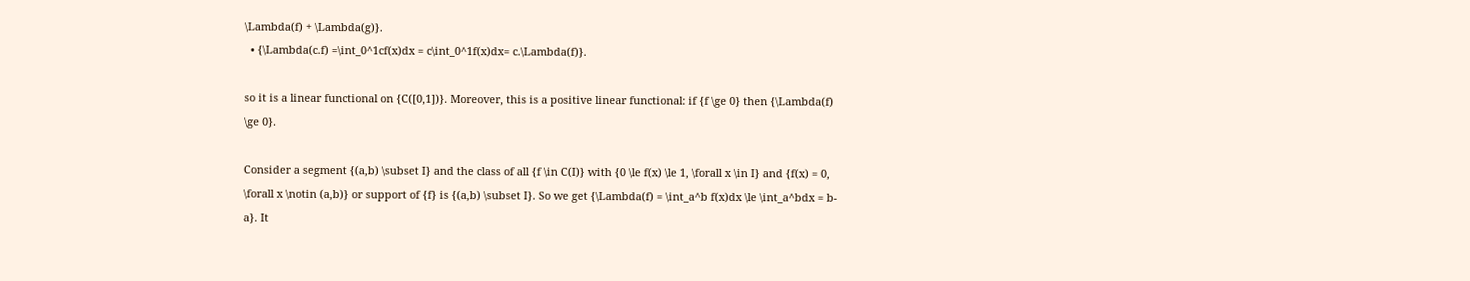\Lambda(f) + \Lambda(g)}.
  • {\Lambda(c.f) =\int_0^1cf(x)dx = c\int_0^1f(x)dx= c.\Lambda(f)}.

so it is a linear functional on {C([0,1])}. Moreover, this is a positive linear functional: if {f \ge 0} then {\Lambda(f) \ge 0}.

Consider a segment {(a,b) \subset I} and the class of all {f \in C(I)} with {0 \le f(x) \le 1, \forall x \in I} and {f(x) = 0, \forall x \notin (a,b)} or support of {f} is {(a,b) \subset I}. So we get {\Lambda(f) = \int_a^b f(x)dx \le \int_a^bdx = b-a}. It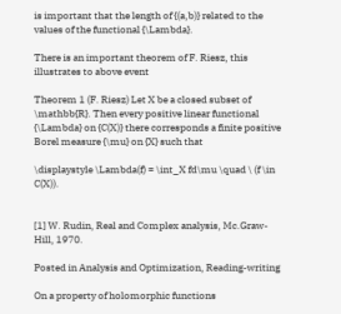is important that the length of {(a,b)} related to the values of the functional {\Lambda}.

There is an important theorem of F. Riesz, this illustrates to above event

Theorem 1 (F. Riesz) Let X be a closed subset of \mathbb{R}. Then every positive linear functional {\Lambda} on {C(X)} there corresponds a finite positive Borel measure {\mu} on {X} such that

\displaystyle \Lambda(f) = \int_X fd\mu \quad \ (f \in C(X)).


[1] W. Rudin, Real and Complex analysis, Mc.Graw-Hill, 1970.

Posted in Analysis and Optimization, Reading-writing

On a property of holomorphic functions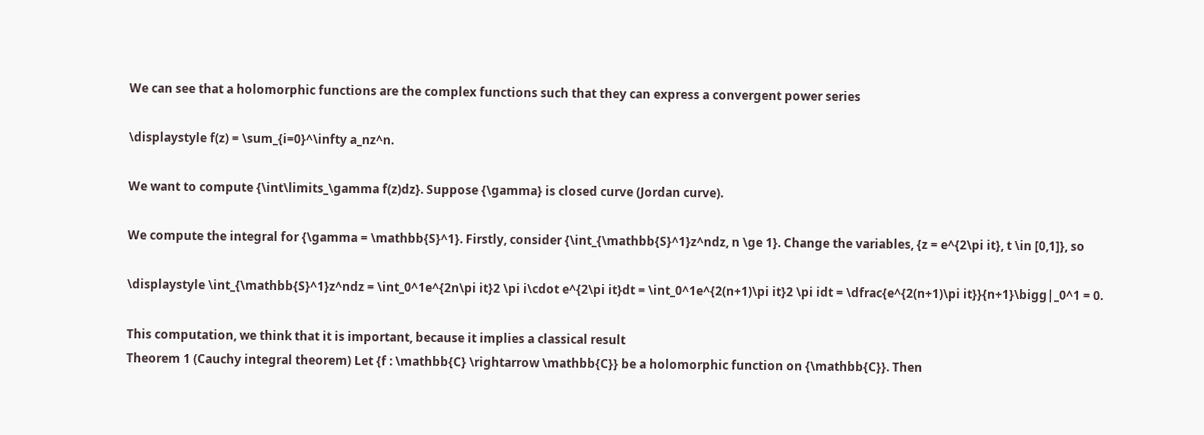We can see that a holomorphic functions are the complex functions such that they can express a convergent power series

\displaystyle f(z) = \sum_{i=0}^\infty a_nz^n.

We want to compute {\int\limits_\gamma f(z)dz}. Suppose {\gamma} is closed curve (Jordan curve).

We compute the integral for {\gamma = \mathbb{S}^1}. Firstly, consider {\int_{\mathbb{S}^1}z^ndz, n \ge 1}. Change the variables, {z = e^{2\pi it}, t \in [0,1]}, so

\displaystyle \int_{\mathbb{S}^1}z^ndz = \int_0^1e^{2n\pi it}2 \pi i\cdot e^{2\pi it}dt = \int_0^1e^{2(n+1)\pi it}2 \pi idt = \dfrac{e^{2(n+1)\pi it}}{n+1}\bigg|_0^1 = 0.

This computation, we think that it is important, because it implies a classical result
Theorem 1 (Cauchy integral theorem) Let {f : \mathbb{C} \rightarrow \mathbb{C}} be a holomorphic function on {\mathbb{C}}. Then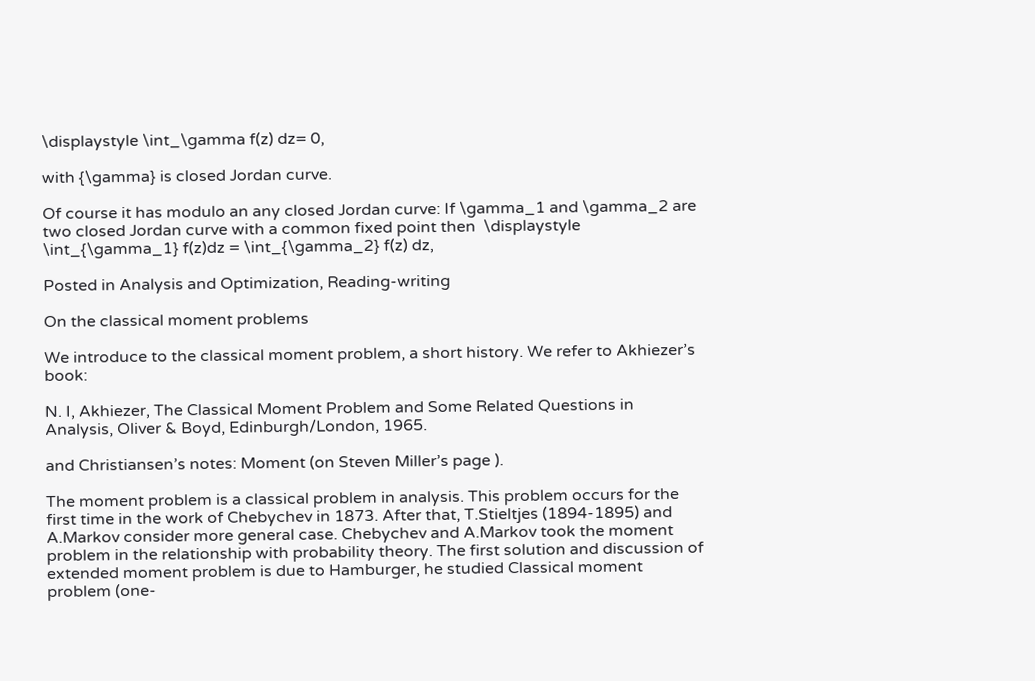\displaystyle \int_\gamma f(z) dz= 0,

with {\gamma} is closed Jordan curve.

Of course it has modulo an any closed Jordan curve: If \gamma_1 and \gamma_2 are two closed Jordan curve with a common fixed point then  \displaystyle \int_{\gamma_1} f(z)dz = \int_{\gamma_2} f(z) dz,

Posted in Analysis and Optimization, Reading-writing

On the classical moment problems

We introduce to the classical moment problem, a short history. We refer to Akhiezer’s book:

N. I, Akhiezer, The Classical Moment Problem and Some Related Questions in
Analysis, Oliver & Boyd, Edinburgh/London, 1965.

and Christiansen’s notes: Moment (on Steven Miller’s page ).

The moment problem is a classical problem in analysis. This problem occurs for the first time in the work of Chebychev in 1873. After that, T.Stieltjes (1894-1895) and A.Markov consider more general case. Chebychev and A.Markov took the moment problem in the relationship with probability theory. The first solution and discussion of extended moment problem is due to Hamburger, he studied Classical moment problem (one-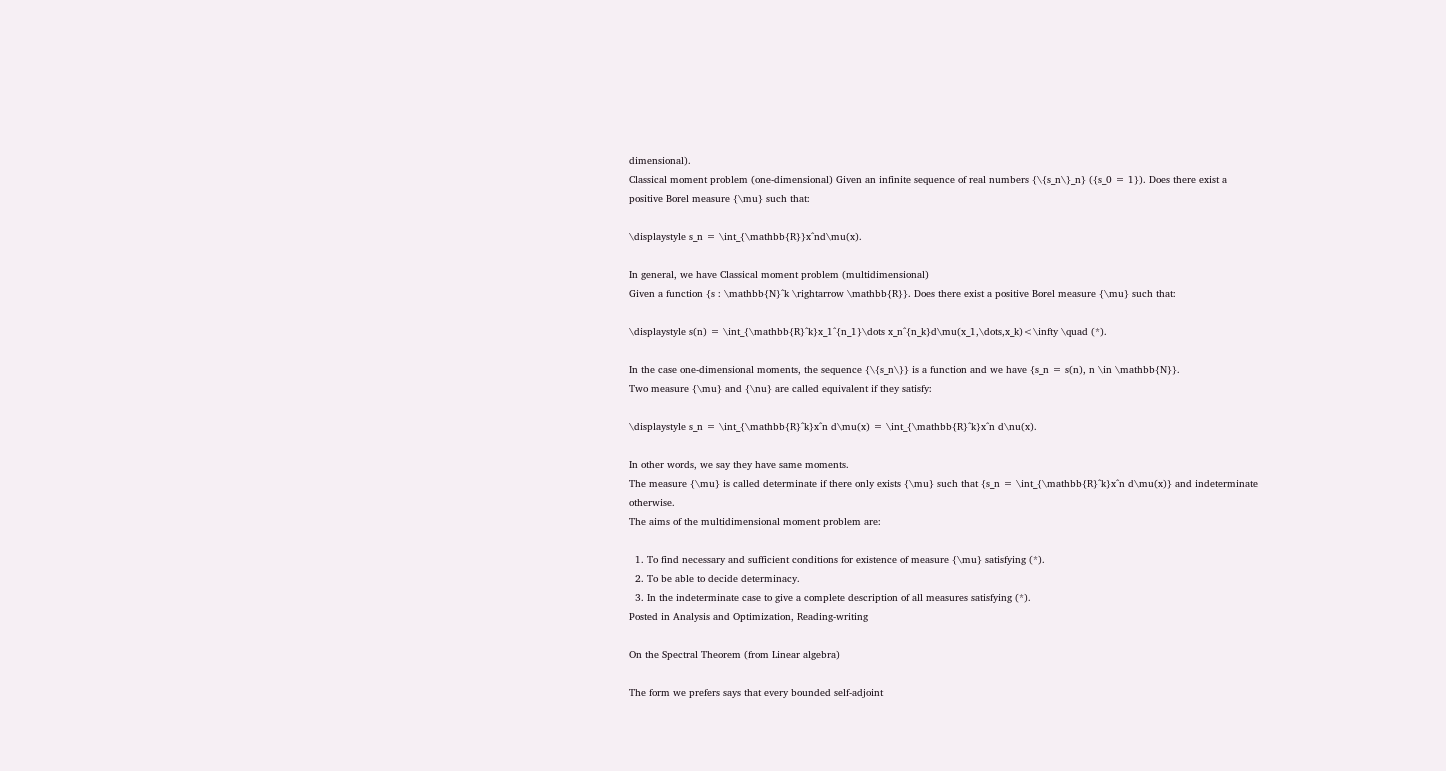dimensional).
Classical moment problem (one-dimensional) Given an infinite sequence of real numbers {\{s_n\}_n} ({s_0 = 1}). Does there exist a positive Borel measure {\mu} such that:

\displaystyle s_n = \int_{\mathbb{R}}x^nd\mu(x).

In general, we have Classical moment problem (multidimensional)
Given a function {s : \mathbb{N}^k \rightarrow \mathbb{R}}. Does there exist a positive Borel measure {\mu} such that:

\displaystyle s(n) = \int_{\mathbb{R}^k}x_1^{n_1}\dots x_n^{n_k}d\mu(x_1,\dots,x_k)<\infty \quad (*).

In the case one-dimensional moments, the sequence {\{s_n\}} is a function and we have {s_n = s(n), n \in \mathbb{N}}.
Two measure {\mu} and {\nu} are called equivalent if they satisfy:

\displaystyle s_n = \int_{\mathbb{R}^k}x^n d\mu(x) = \int_{\mathbb{R}^k}x^n d\nu(x).

In other words, we say they have same moments.
The measure {\mu} is called determinate if there only exists {\mu} such that {s_n = \int_{\mathbb{R}^k}x^n d\mu(x)} and indeterminate otherwise.
The aims of the multidimensional moment problem are:

  1. To find necessary and sufficient conditions for existence of measure {\mu} satisfying (*).
  2. To be able to decide determinacy.
  3. In the indeterminate case to give a complete description of all measures satisfying (*).
Posted in Analysis and Optimization, Reading-writing

On the Spectral Theorem (from Linear algebra)

The form we prefers says that every bounded self-adjoint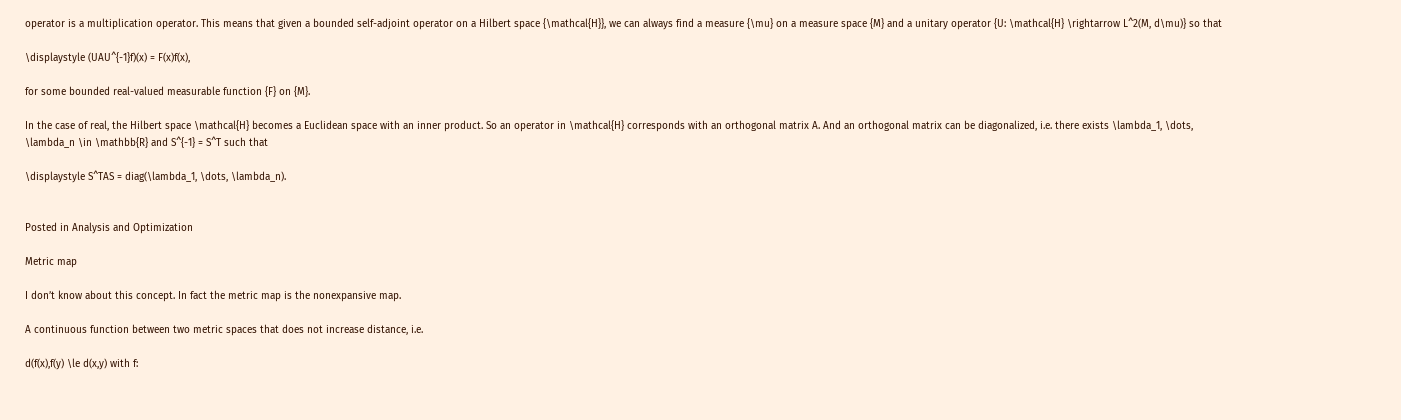operator is a multiplication operator. This means that given a bounded self-adjoint operator on a Hilbert space {\mathcal{H}}, we can always find a measure {\mu} on a measure space {M} and a unitary operator {U: \mathcal{H} \rightarrow L^2(M, d\mu)} so that

\displaystyle (UAU^{-1}f)(x) = F(x)f(x),

for some bounded real-valued measurable function {F} on {M}.

In the case of real, the Hilbert space \mathcal{H} becomes a Euclidean space with an inner product. So an operator in \mathcal{H} corresponds with an orthogonal matrix A. And an orthogonal matrix can be diagonalized, i.e. there exists \lambda_1, \dots, \lambda_n \in \mathbb{R} and S^{-1} = S^T such that

\displaystyle S^TAS = diag(\lambda_1, \dots, \lambda_n).


Posted in Analysis and Optimization

Metric map

I don’t know about this concept. In fact the metric map is the nonexpansive map.

A continuous function between two metric spaces that does not increase distance, i.e.

d(f(x),f(y) \le d(x,y) with f: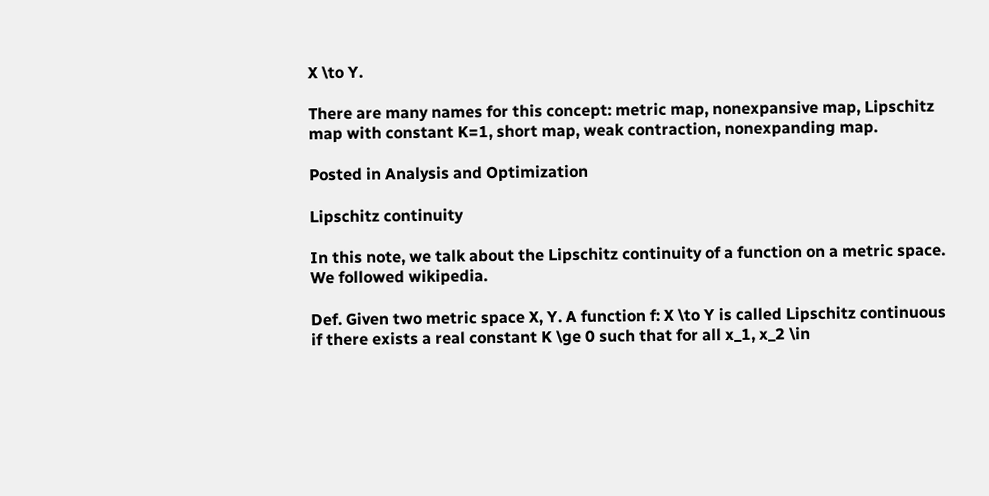X \to Y.

There are many names for this concept: metric map, nonexpansive map, Lipschitz map with constant K=1, short map, weak contraction, nonexpanding map.

Posted in Analysis and Optimization

Lipschitz continuity

In this note, we talk about the Lipschitz continuity of a function on a metric space. We followed wikipedia.

Def. Given two metric space X, Y. A function f: X \to Y is called Lipschitz continuous if there exists a real constant K \ge 0 such that for all x_1, x_2 \in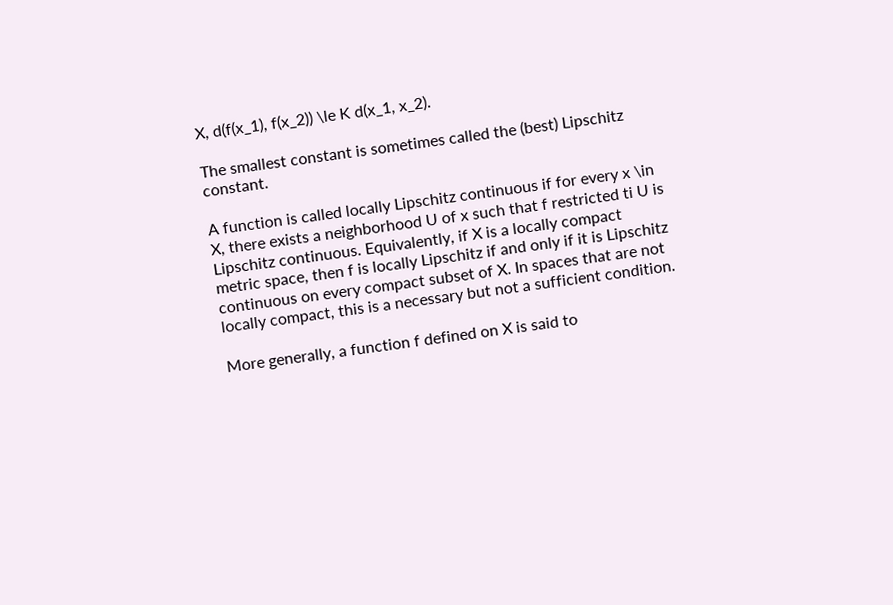X, d(f(x_1), f(x_2)) \le K d(x_1, x_2).

The smallest constant is sometimes called the (best) Lipschitz constant.

A function is called locally Lipschitz continuous if for every x \in X, there exists a neighborhood U of x such that f restricted ti U is Lipschitz continuous. Equivalently, if X is a locally compact metric space, then f is locally Lipschitz if and only if it is Lipschitz continuous on every compact subset of X. In spaces that are not locally compact, this is a necessary but not a sufficient condition.

More generally, a function f defined on X is said to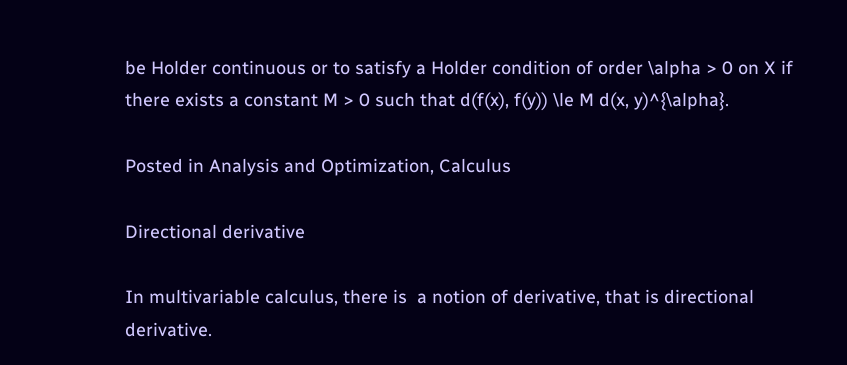be Holder continuous or to satisfy a Holder condition of order \alpha > 0 on X if there exists a constant M > 0 such that d(f(x), f(y)) \le M d(x, y)^{\alpha}.

Posted in Analysis and Optimization, Calculus

Directional derivative

In multivariable calculus, there is  a notion of derivative, that is directional derivative.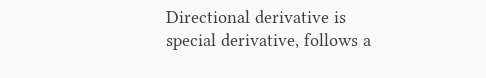Directional derivative is special derivative, follows a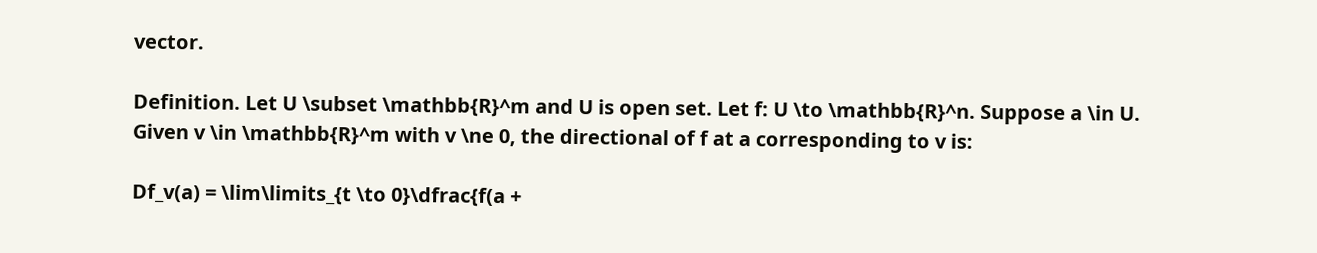vector.

Definition. Let U \subset \mathbb{R}^m and U is open set. Let f: U \to \mathbb{R}^n. Suppose a \in U. Given v \in \mathbb{R}^m with v \ne 0, the directional of f at a corresponding to v is:

Df_v(a) = \lim\limits_{t \to 0}\dfrac{f(a +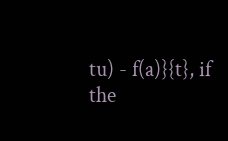tu) - f(a)}{t}, if the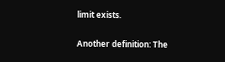limit exists.

Another definition: The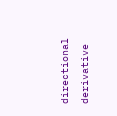directional derivative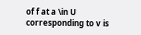of f at a \in U corresponding to v is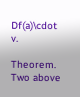Df(a)\cdot v.

Theorem. Two above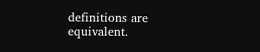definitions are equivalent.